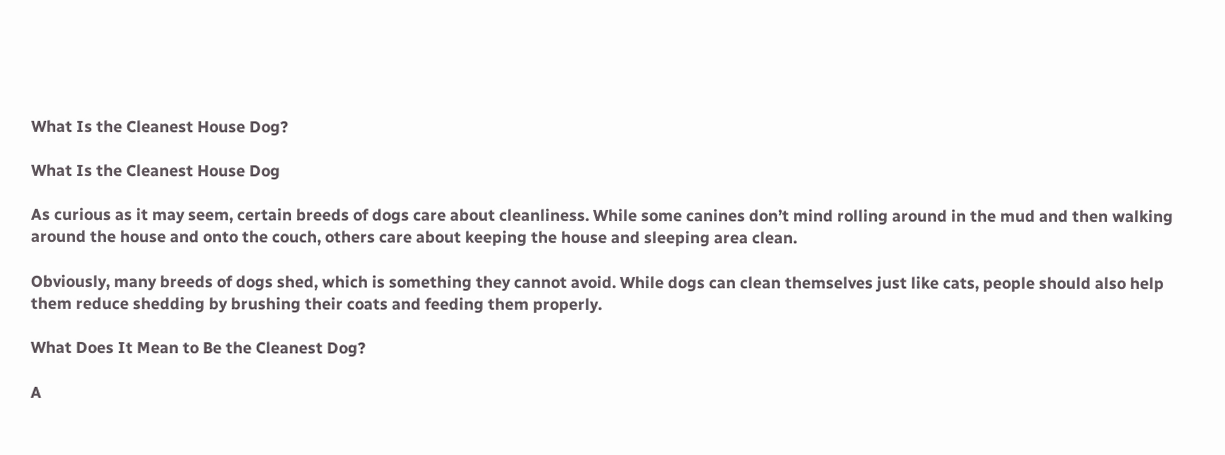What Is the Cleanest House Dog?

What Is the Cleanest House Dog

As curious as it may seem, certain breeds of dogs care about cleanliness. While some canines don’t mind rolling around in the mud and then walking around the house and onto the couch, others care about keeping the house and sleeping area clean.

Obviously, many breeds of dogs shed, which is something they cannot avoid. While dogs can clean themselves just like cats, people should also help them reduce shedding by brushing their coats and feeding them properly.

What Does It Mean to Be the Cleanest Dog?

A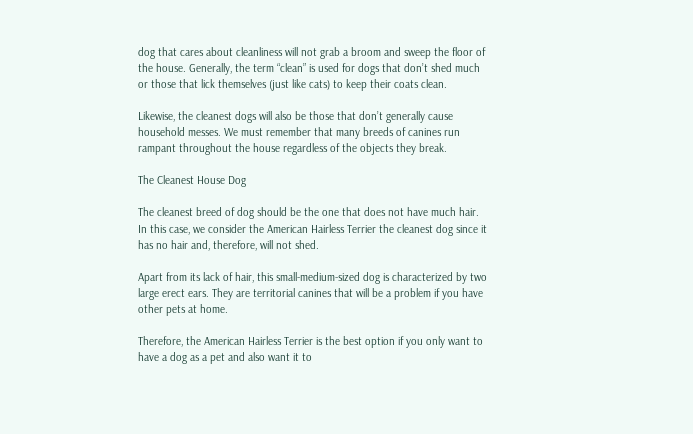dog that cares about cleanliness will not grab a broom and sweep the floor of the house. Generally, the term “clean” is used for dogs that don’t shed much or those that lick themselves (just like cats) to keep their coats clean.

Likewise, the cleanest dogs will also be those that don’t generally cause household messes. We must remember that many breeds of canines run rampant throughout the house regardless of the objects they break.

The Cleanest House Dog

The cleanest breed of dog should be the one that does not have much hair. In this case, we consider the American Hairless Terrier the cleanest dog since it has no hair and, therefore, will not shed.

Apart from its lack of hair, this small-medium-sized dog is characterized by two large erect ears. They are territorial canines that will be a problem if you have other pets at home.

Therefore, the American Hairless Terrier is the best option if you only want to have a dog as a pet and also want it to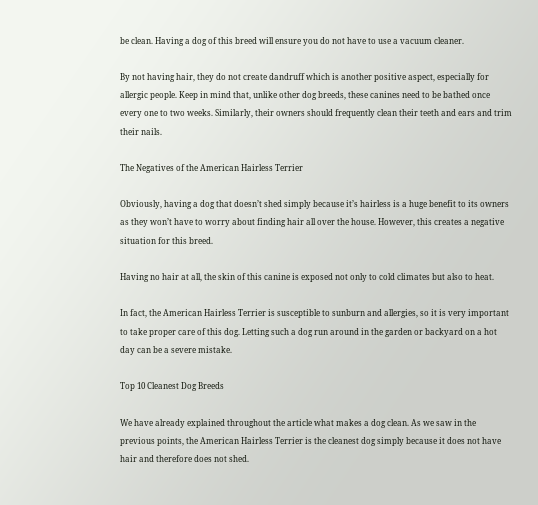be clean. Having a dog of this breed will ensure you do not have to use a vacuum cleaner.

By not having hair, they do not create dandruff which is another positive aspect, especially for allergic people. Keep in mind that, unlike other dog breeds, these canines need to be bathed once every one to two weeks. Similarly, their owners should frequently clean their teeth and ears and trim their nails.

The Negatives of the American Hairless Terrier

Obviously, having a dog that doesn’t shed simply because it’s hairless is a huge benefit to its owners as they won’t have to worry about finding hair all over the house. However, this creates a negative situation for this breed.

Having no hair at all, the skin of this canine is exposed not only to cold climates but also to heat.

In fact, the American Hairless Terrier is susceptible to sunburn and allergies, so it is very important to take proper care of this dog. Letting such a dog run around in the garden or backyard on a hot day can be a severe mistake.

Top 10 Cleanest Dog Breeds

We have already explained throughout the article what makes a dog clean. As we saw in the previous points, the American Hairless Terrier is the cleanest dog simply because it does not have hair and therefore does not shed.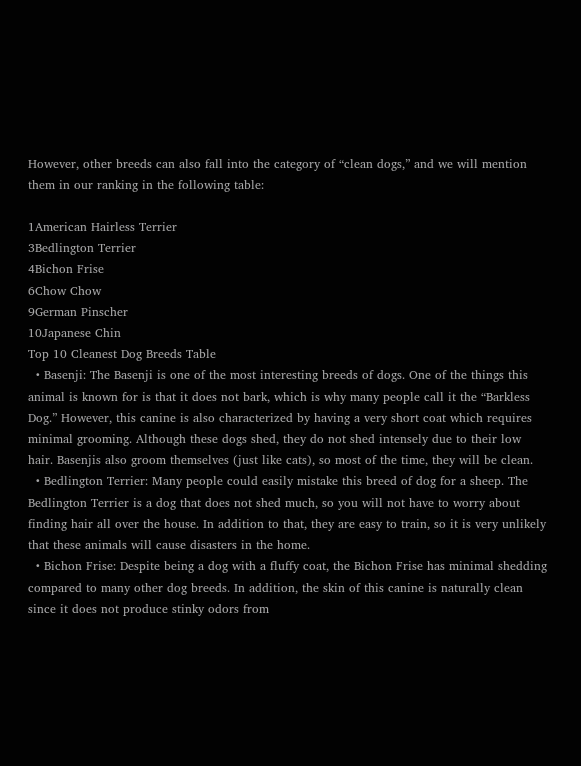However, other breeds can also fall into the category of “clean dogs,” and we will mention them in our ranking in the following table:

1American Hairless Terrier
3Bedlington Terrier
4Bichon Frise
6Chow Chow
9German Pinscher
10Japanese Chin
Top 10 Cleanest Dog Breeds Table
  • Basenji: The Basenji is one of the most interesting breeds of dogs. One of the things this animal is known for is that it does not bark, which is why many people call it the “Barkless Dog.” However, this canine is also characterized by having a very short coat which requires minimal grooming. Although these dogs shed, they do not shed intensely due to their low hair. Basenjis also groom themselves (just like cats), so most of the time, they will be clean.
  • Bedlington Terrier: Many people could easily mistake this breed of dog for a sheep. The Bedlington Terrier is a dog that does not shed much, so you will not have to worry about finding hair all over the house. In addition to that, they are easy to train, so it is very unlikely that these animals will cause disasters in the home.
  • Bichon Frise: Despite being a dog with a fluffy coat, the Bichon Frise has minimal shedding compared to many other dog breeds. In addition, the skin of this canine is naturally clean since it does not produce stinky odors from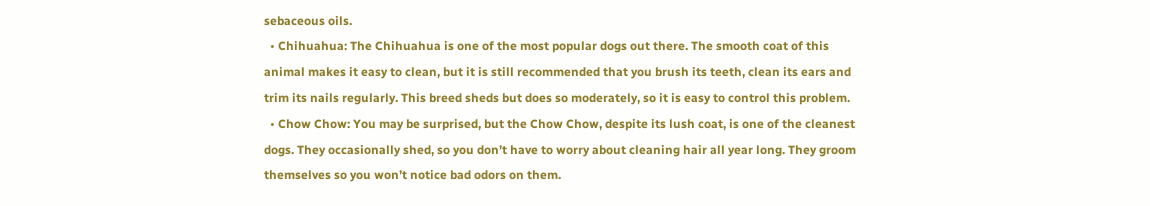sebaceous oils.
  • Chihuahua: The Chihuahua is one of the most popular dogs out there. The smooth coat of this animal makes it easy to clean, but it is still recommended that you brush its teeth, clean its ears and trim its nails regularly. This breed sheds but does so moderately, so it is easy to control this problem.
  • Chow Chow: You may be surprised, but the Chow Chow, despite its lush coat, is one of the cleanest dogs. They occasionally shed, so you don’t have to worry about cleaning hair all year long. They groom themselves so you won’t notice bad odors on them.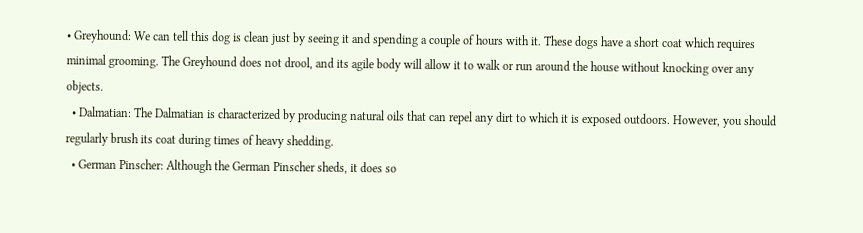• Greyhound: We can tell this dog is clean just by seeing it and spending a couple of hours with it. These dogs have a short coat which requires minimal grooming. The Greyhound does not drool, and its agile body will allow it to walk or run around the house without knocking over any objects.
  • Dalmatian: The Dalmatian is characterized by producing natural oils that can repel any dirt to which it is exposed outdoors. However, you should regularly brush its coat during times of heavy shedding.
  • German Pinscher: Although the German Pinscher sheds, it does so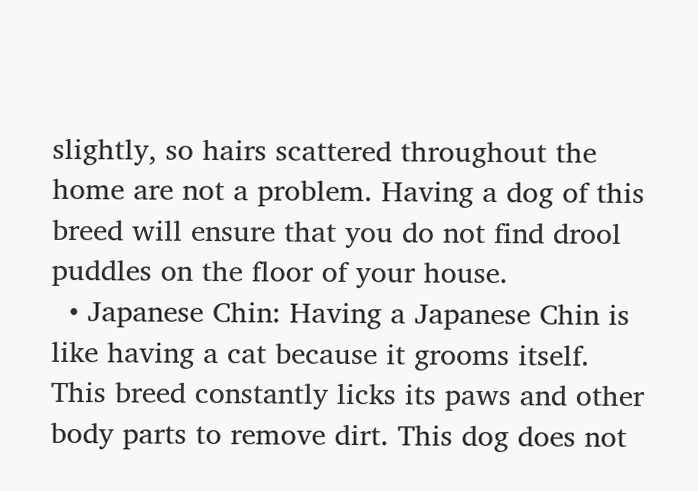slightly, so hairs scattered throughout the home are not a problem. Having a dog of this breed will ensure that you do not find drool puddles on the floor of your house.
  • Japanese Chin: Having a Japanese Chin is like having a cat because it grooms itself. This breed constantly licks its paws and other body parts to remove dirt. This dog does not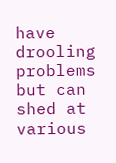have drooling problems but can shed at various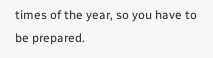times of the year, so you have to be prepared.